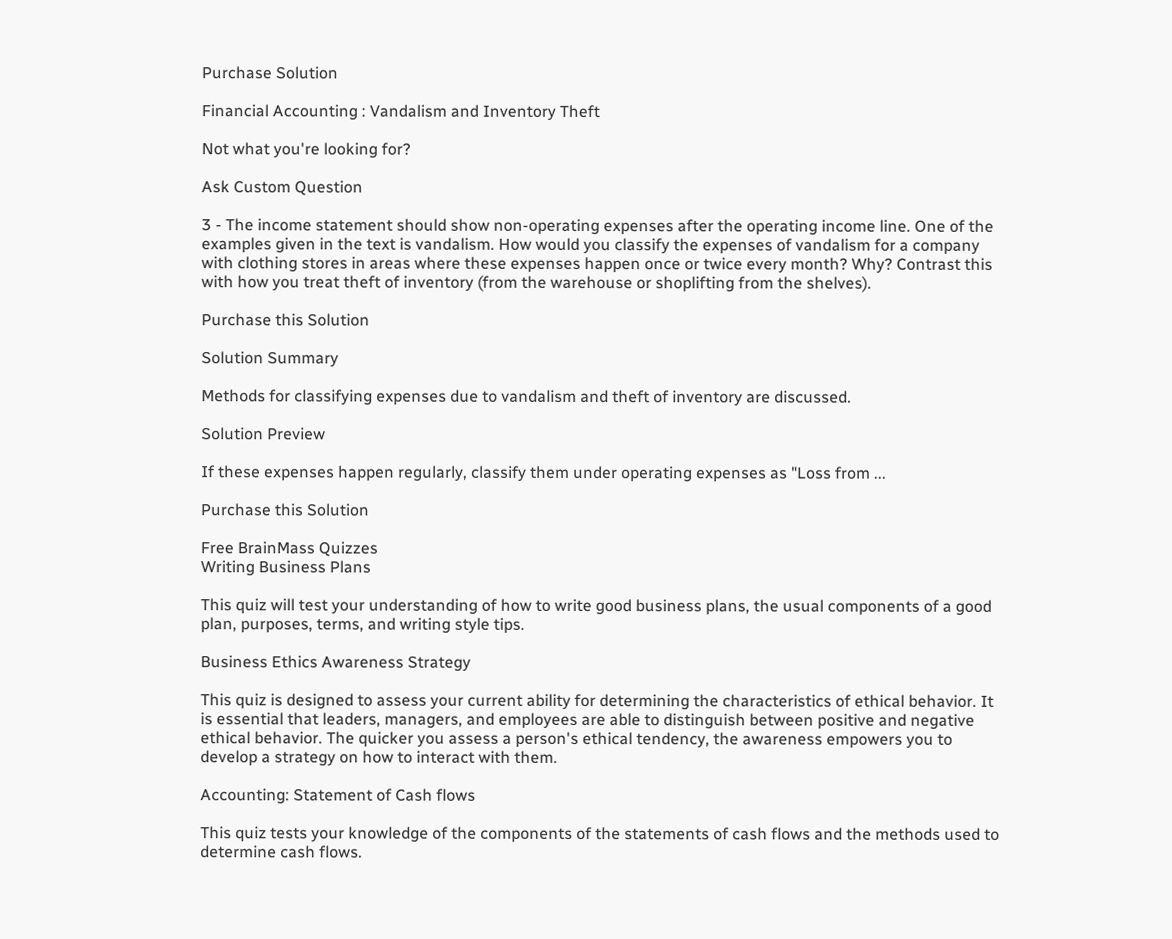Purchase Solution

Financial Accounting : Vandalism and Inventory Theft

Not what you're looking for?

Ask Custom Question

3 - The income statement should show non-operating expenses after the operating income line. One of the examples given in the text is vandalism. How would you classify the expenses of vandalism for a company with clothing stores in areas where these expenses happen once or twice every month? Why? Contrast this with how you treat theft of inventory (from the warehouse or shoplifting from the shelves).

Purchase this Solution

Solution Summary

Methods for classifying expenses due to vandalism and theft of inventory are discussed.

Solution Preview

If these expenses happen regularly, classify them under operating expenses as "Loss from ...

Purchase this Solution

Free BrainMass Quizzes
Writing Business Plans

This quiz will test your understanding of how to write good business plans, the usual components of a good plan, purposes, terms, and writing style tips.

Business Ethics Awareness Strategy

This quiz is designed to assess your current ability for determining the characteristics of ethical behavior. It is essential that leaders, managers, and employees are able to distinguish between positive and negative ethical behavior. The quicker you assess a person's ethical tendency, the awareness empowers you to develop a strategy on how to interact with them.

Accounting: Statement of Cash flows

This quiz tests your knowledge of the components of the statements of cash flows and the methods used to determine cash flows.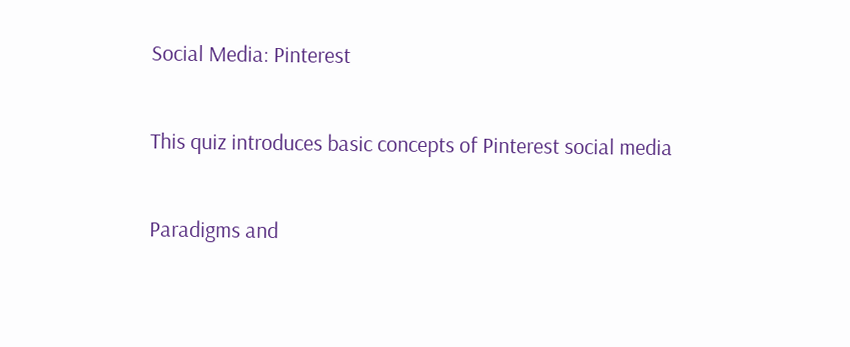Social Media: Pinterest

This quiz introduces basic concepts of Pinterest social media

Paradigms and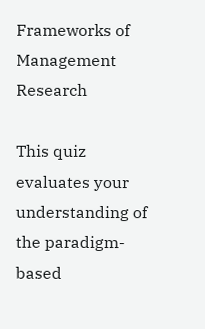Frameworks of Management Research

This quiz evaluates your understanding of the paradigm-based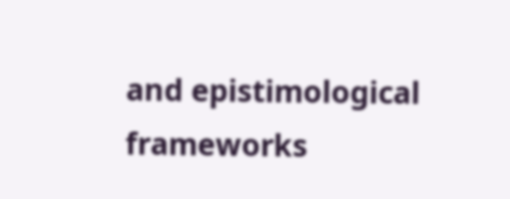and epistimological frameworks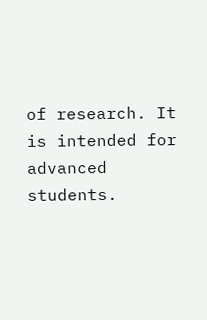of research. It is intended for advanced students.